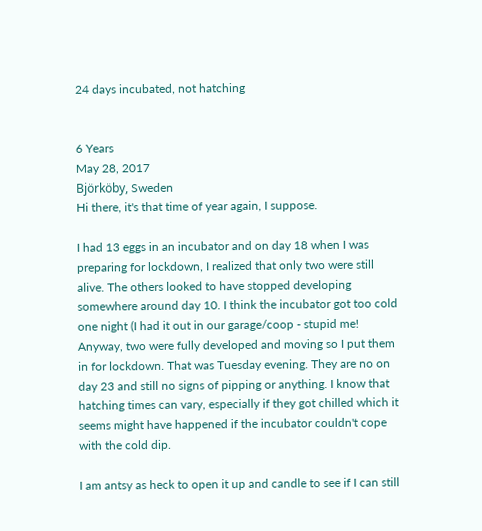24 days incubated, not hatching


6 Years
May 28, 2017
Björköby, Sweden
Hi there, it's that time of year again, I suppose.

I had 13 eggs in an incubator and on day 18 when I was preparing for lockdown, I realized that only two were still alive. The others looked to have stopped developing somewhere around day 10. I think the incubator got too cold one night (I had it out in our garage/coop - stupid me! Anyway, two were fully developed and moving so I put them in for lockdown. That was Tuesday evening. They are no on day 23 and still no signs of pipping or anything. I know that hatching times can vary, especially if they got chilled which it seems might have happened if the incubator couldn't cope with the cold dip.

I am antsy as heck to open it up and candle to see if I can still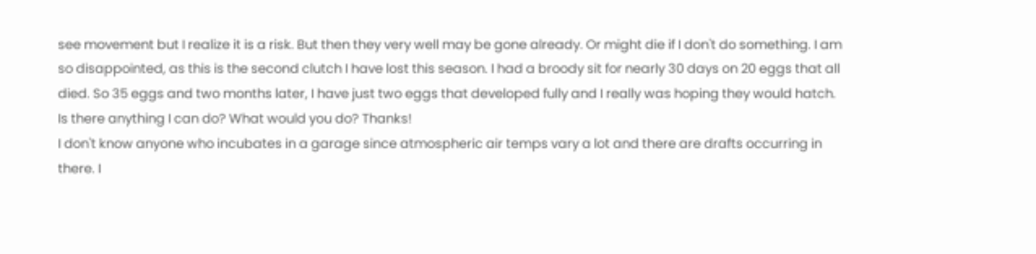see movement but I realize it is a risk. But then they very well may be gone already. Or might die if I don't do something. I am so disappointed, as this is the second clutch I have lost this season. I had a broody sit for nearly 30 days on 20 eggs that all died. So 35 eggs and two months later, I have just two eggs that developed fully and I really was hoping they would hatch. Is there anything I can do? What would you do? Thanks!
I don't know anyone who incubates in a garage since atmospheric air temps vary a lot and there are drafts occurring in there. I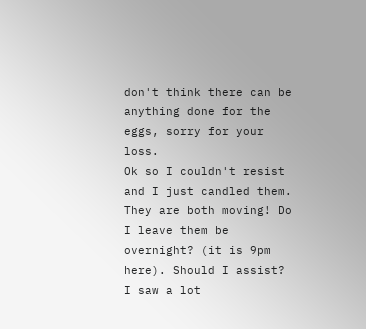don't think there can be anything done for the eggs, sorry for your loss.
Ok so I couldn't resist and I just candled them. They are both moving! Do I leave them be overnight? (it is 9pm here). Should I assist? I saw a lot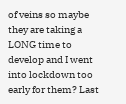of veins so maybe they are taking a LONG time to develop and I went into lockdown too early for them? Last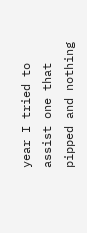year I tried to assist one that pipped and nothing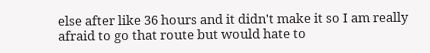else after like 36 hours and it didn't make it so I am really afraid to go that route but would hate to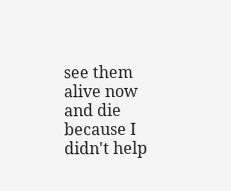see them alive now and die because I didn't help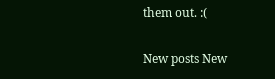them out. :(

New posts New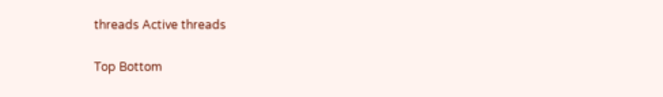threads Active threads

Top Bottom